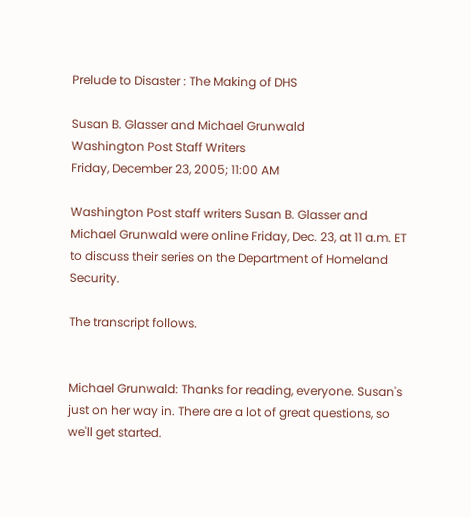Prelude to Disaster : The Making of DHS

Susan B. Glasser and Michael Grunwald
Washington Post Staff Writers
Friday, December 23, 2005; 11:00 AM

Washington Post staff writers Susan B. Glasser and Michael Grunwald were online Friday, Dec. 23, at 11 a.m. ET to discuss their series on the Department of Homeland Security.

The transcript follows.


Michael Grunwald: Thanks for reading, everyone. Susan's just on her way in. There are a lot of great questions, so we'll get started.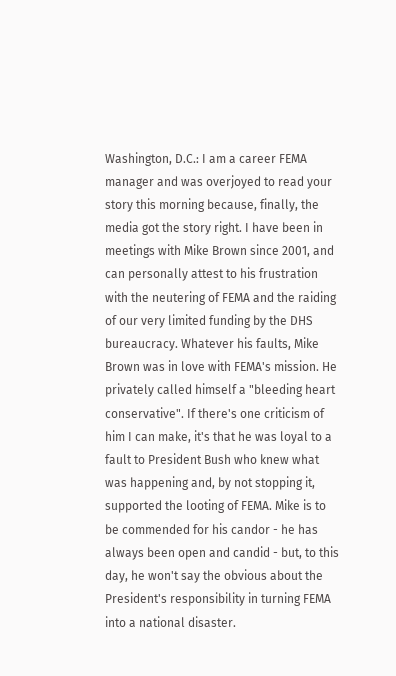Washington, D.C.: I am a career FEMA manager and was overjoyed to read your story this morning because, finally, the media got the story right. I have been in meetings with Mike Brown since 2001, and can personally attest to his frustration with the neutering of FEMA and the raiding of our very limited funding by the DHS bureaucracy. Whatever his faults, Mike Brown was in love with FEMA's mission. He privately called himself a "bleeding heart conservative". If there's one criticism of him I can make, it's that he was loyal to a fault to President Bush who knew what was happening and, by not stopping it, supported the looting of FEMA. Mike is to be commended for his candor - he has always been open and candid - but, to this day, he won't say the obvious about the President's responsibility in turning FEMA into a national disaster.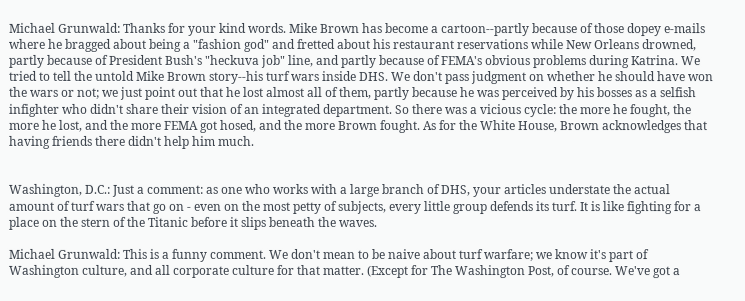Michael Grunwald: Thanks for your kind words. Mike Brown has become a cartoon--partly because of those dopey e-mails where he bragged about being a "fashion god" and fretted about his restaurant reservations while New Orleans drowned, partly because of President Bush's "heckuva job" line, and partly because of FEMA's obvious problems during Katrina. We tried to tell the untold Mike Brown story--his turf wars inside DHS. We don't pass judgment on whether he should have won the wars or not; we just point out that he lost almost all of them, partly because he was perceived by his bosses as a selfish infighter who didn't share their vision of an integrated department. So there was a vicious cycle: the more he fought, the more he lost, and the more FEMA got hosed, and the more Brown fought. As for the White House, Brown acknowledges that having friends there didn't help him much.


Washington, D.C.: Just a comment: as one who works with a large branch of DHS, your articles understate the actual amount of turf wars that go on - even on the most petty of subjects, every little group defends its turf. It is like fighting for a place on the stern of the Titanic before it slips beneath the waves.

Michael Grunwald: This is a funny comment. We don't mean to be naive about turf warfare; we know it's part of Washington culture, and all corporate culture for that matter. (Except for The Washington Post, of course. We've got a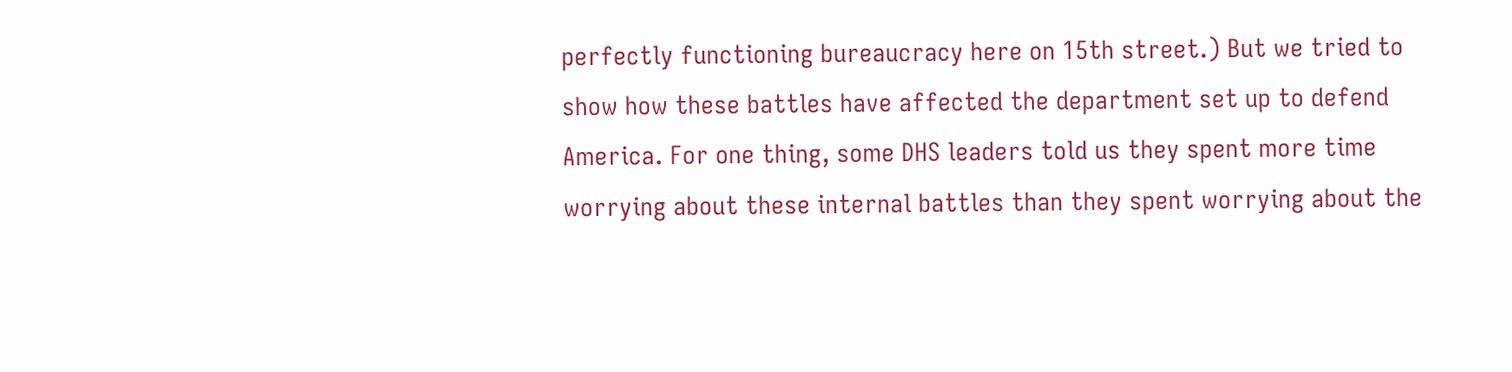perfectly functioning bureaucracy here on 15th street.) But we tried to show how these battles have affected the department set up to defend America. For one thing, some DHS leaders told us they spent more time worrying about these internal battles than they spent worrying about the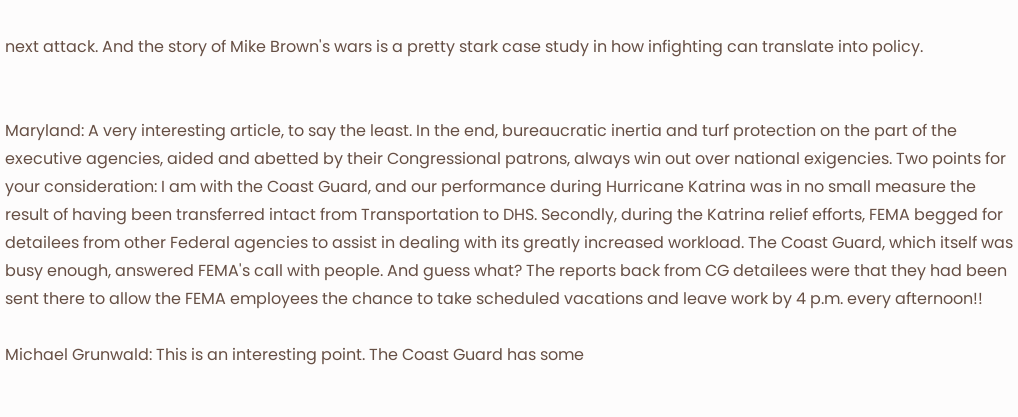next attack. And the story of Mike Brown's wars is a pretty stark case study in how infighting can translate into policy.


Maryland: A very interesting article, to say the least. In the end, bureaucratic inertia and turf protection on the part of the executive agencies, aided and abetted by their Congressional patrons, always win out over national exigencies. Two points for your consideration: I am with the Coast Guard, and our performance during Hurricane Katrina was in no small measure the result of having been transferred intact from Transportation to DHS. Secondly, during the Katrina relief efforts, FEMA begged for detailees from other Federal agencies to assist in dealing with its greatly increased workload. The Coast Guard, which itself was busy enough, answered FEMA's call with people. And guess what? The reports back from CG detailees were that they had been sent there to allow the FEMA employees the chance to take scheduled vacations and leave work by 4 p.m. every afternoon!!

Michael Grunwald: This is an interesting point. The Coast Guard has some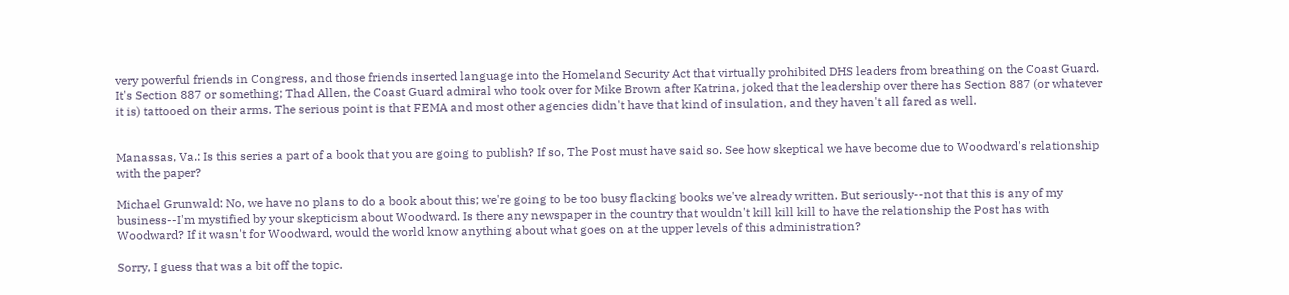very powerful friends in Congress, and those friends inserted language into the Homeland Security Act that virtually prohibited DHS leaders from breathing on the Coast Guard. It's Section 887 or something; Thad Allen, the Coast Guard admiral who took over for Mike Brown after Katrina, joked that the leadership over there has Section 887 (or whatever it is) tattooed on their arms. The serious point is that FEMA and most other agencies didn't have that kind of insulation, and they haven't all fared as well.


Manassas, Va.: Is this series a part of a book that you are going to publish? If so, The Post must have said so. See how skeptical we have become due to Woodward's relationship with the paper?

Michael Grunwald: No, we have no plans to do a book about this; we're going to be too busy flacking books we've already written. But seriously--not that this is any of my business--I'm mystified by your skepticism about Woodward. Is there any newspaper in the country that wouldn't kill kill kill to have the relationship the Post has with Woodward? If it wasn't for Woodward, would the world know anything about what goes on at the upper levels of this administration?

Sorry, I guess that was a bit off the topic.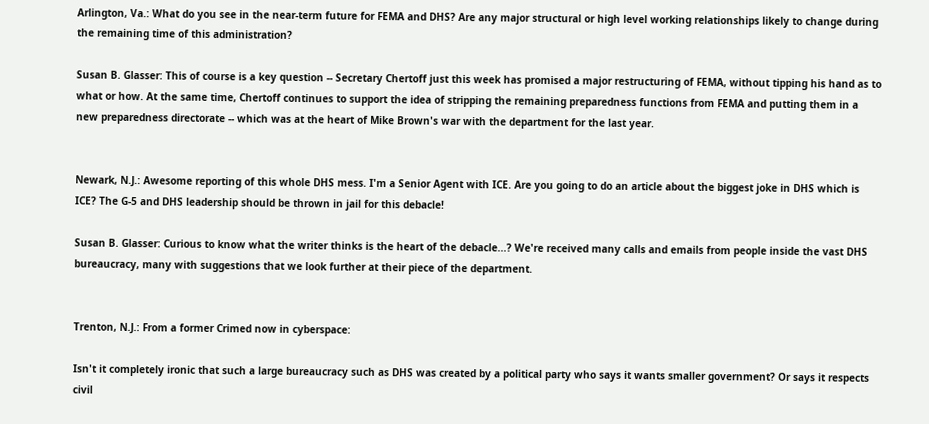Arlington, Va.: What do you see in the near-term future for FEMA and DHS? Are any major structural or high level working relationships likely to change during the remaining time of this administration?

Susan B. Glasser: This of course is a key question -- Secretary Chertoff just this week has promised a major restructuring of FEMA, without tipping his hand as to what or how. At the same time, Chertoff continues to support the idea of stripping the remaining preparedness functions from FEMA and putting them in a new preparedness directorate -- which was at the heart of Mike Brown's war with the department for the last year.


Newark, N.J.: Awesome reporting of this whole DHS mess. I'm a Senior Agent with ICE. Are you going to do an article about the biggest joke in DHS which is ICE? The G-5 and DHS leadership should be thrown in jail for this debacle!

Susan B. Glasser: Curious to know what the writer thinks is the heart of the debacle...? We're received many calls and emails from people inside the vast DHS bureaucracy, many with suggestions that we look further at their piece of the department.


Trenton, N.J.: From a former Crimed now in cyberspace:

Isn't it completely ironic that such a large bureaucracy such as DHS was created by a political party who says it wants smaller government? Or says it respects civil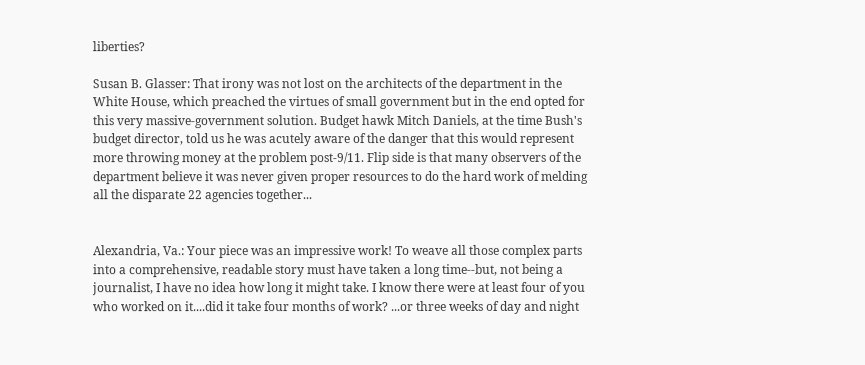liberties?

Susan B. Glasser: That irony was not lost on the architects of the department in the White House, which preached the virtues of small government but in the end opted for this very massive-government solution. Budget hawk Mitch Daniels, at the time Bush's budget director, told us he was acutely aware of the danger that this would represent more throwing money at the problem post-9/11. Flip side is that many observers of the department believe it was never given proper resources to do the hard work of melding all the disparate 22 agencies together...


Alexandria, Va.: Your piece was an impressive work! To weave all those complex parts into a comprehensive, readable story must have taken a long time--but, not being a journalist, I have no idea how long it might take. I know there were at least four of you who worked on it....did it take four months of work? ...or three weeks of day and night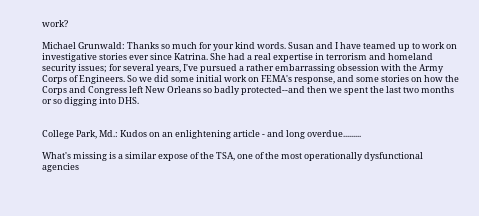work?

Michael Grunwald: Thanks so much for your kind words. Susan and I have teamed up to work on investigative stories ever since Katrina. She had a real expertise in terrorism and homeland security issues; for several years, I've pursued a rather embarrassing obsession with the Army Corps of Engineers. So we did some initial work on FEMA's response, and some stories on how the Corps and Congress left New Orleans so badly protected--and then we spent the last two months or so digging into DHS.


College Park, Md.: Kudos on an enlightening article - and long overdue.........

What's missing is a similar expose of the TSA, one of the most operationally dysfunctional agencies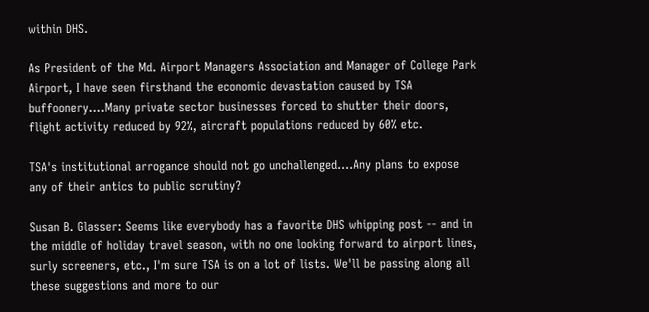within DHS.

As President of the Md. Airport Managers Association and Manager of College Park Airport, I have seen firsthand the economic devastation caused by TSA buffoonery....Many private sector businesses forced to shutter their doors, flight activity reduced by 92%, aircraft populations reduced by 60% etc.

TSA's institutional arrogance should not go unchallenged....Any plans to expose any of their antics to public scrutiny?

Susan B. Glasser: Seems like everybody has a favorite DHS whipping post -- and in the middle of holiday travel season, with no one looking forward to airport lines, surly screeners, etc., I'm sure TSA is on a lot of lists. We'll be passing along all these suggestions and more to our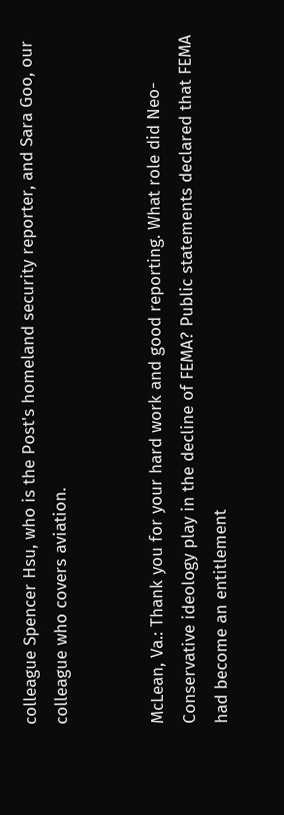colleague Spencer Hsu, who is the Post's homeland security reporter, and Sara Goo, our colleague who covers aviation.


McLean, Va.: Thank you for your hard work and good reporting. What role did Neo-Conservative ideology play in the decline of FEMA? Public statements declared that FEMA had become an entitlement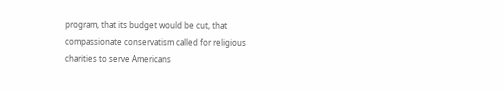program, that its budget would be cut, that compassionate conservatism called for religious charities to serve Americans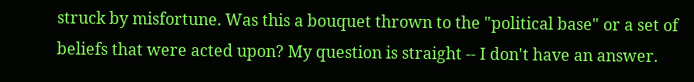struck by misfortune. Was this a bouquet thrown to the "political base" or a set of beliefs that were acted upon? My question is straight -- I don't have an answer.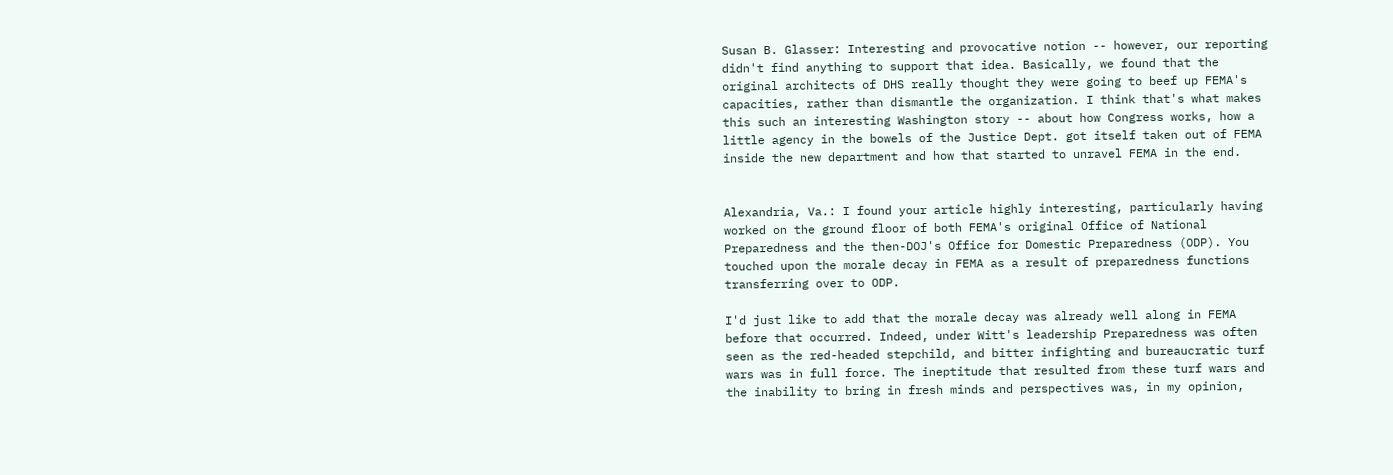Susan B. Glasser: Interesting and provocative notion -- however, our reporting didn't find anything to support that idea. Basically, we found that the original architects of DHS really thought they were going to beef up FEMA's capacities, rather than dismantle the organization. I think that's what makes this such an interesting Washington story -- about how Congress works, how a little agency in the bowels of the Justice Dept. got itself taken out of FEMA inside the new department and how that started to unravel FEMA in the end.


Alexandria, Va.: I found your article highly interesting, particularly having worked on the ground floor of both FEMA's original Office of National Preparedness and the then-DOJ's Office for Domestic Preparedness (ODP). You touched upon the morale decay in FEMA as a result of preparedness functions transferring over to ODP.

I'd just like to add that the morale decay was already well along in FEMA before that occurred. Indeed, under Witt's leadership Preparedness was often seen as the red-headed stepchild, and bitter infighting and bureaucratic turf wars was in full force. The ineptitude that resulted from these turf wars and the inability to bring in fresh minds and perspectives was, in my opinion,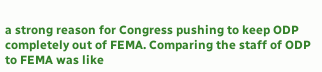a strong reason for Congress pushing to keep ODP completely out of FEMA. Comparing the staff of ODP to FEMA was like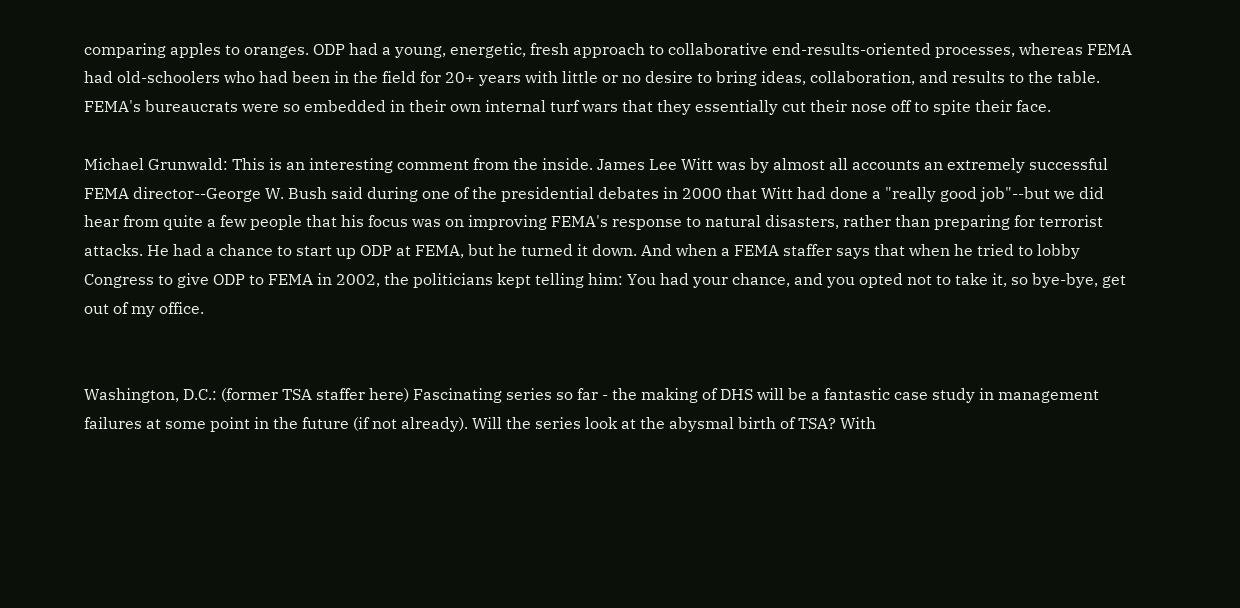comparing apples to oranges. ODP had a young, energetic, fresh approach to collaborative end-results-oriented processes, whereas FEMA had old-schoolers who had been in the field for 20+ years with little or no desire to bring ideas, collaboration, and results to the table. FEMA's bureaucrats were so embedded in their own internal turf wars that they essentially cut their nose off to spite their face.

Michael Grunwald: This is an interesting comment from the inside. James Lee Witt was by almost all accounts an extremely successful FEMA director--George W. Bush said during one of the presidential debates in 2000 that Witt had done a "really good job"--but we did hear from quite a few people that his focus was on improving FEMA's response to natural disasters, rather than preparing for terrorist attacks. He had a chance to start up ODP at FEMA, but he turned it down. And when a FEMA staffer says that when he tried to lobby Congress to give ODP to FEMA in 2002, the politicians kept telling him: You had your chance, and you opted not to take it, so bye-bye, get out of my office.


Washington, D.C.: (former TSA staffer here) Fascinating series so far - the making of DHS will be a fantastic case study in management failures at some point in the future (if not already). Will the series look at the abysmal birth of TSA? With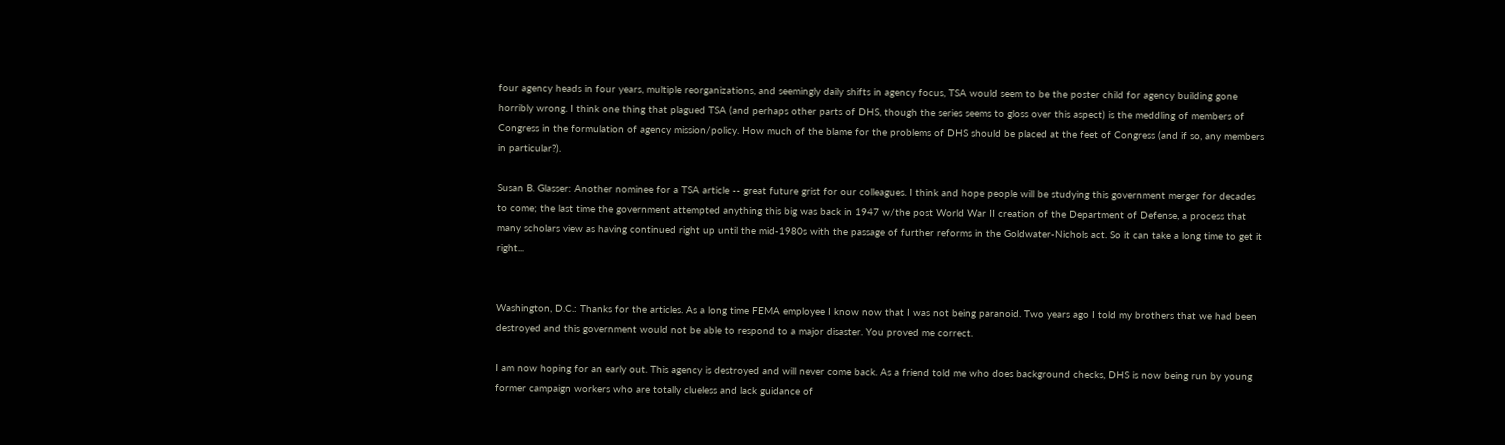four agency heads in four years, multiple reorganizations, and seemingly daily shifts in agency focus, TSA would seem to be the poster child for agency building gone horribly wrong. I think one thing that plagued TSA (and perhaps other parts of DHS, though the series seems to gloss over this aspect) is the meddling of members of Congress in the formulation of agency mission/policy. How much of the blame for the problems of DHS should be placed at the feet of Congress (and if so, any members in particular?).

Susan B. Glasser: Another nominee for a TSA article -- great future grist for our colleagues. I think and hope people will be studying this government merger for decades to come; the last time the government attempted anything this big was back in 1947 w/the post World War II creation of the Department of Defense, a process that many scholars view as having continued right up until the mid-1980s with the passage of further reforms in the Goldwater-Nichols act. So it can take a long time to get it right...


Washington, D.C.: Thanks for the articles. As a long time FEMA employee I know now that I was not being paranoid. Two years ago I told my brothers that we had been destroyed and this government would not be able to respond to a major disaster. You proved me correct.

I am now hoping for an early out. This agency is destroyed and will never come back. As a friend told me who does background checks, DHS is now being run by young former campaign workers who are totally clueless and lack guidance of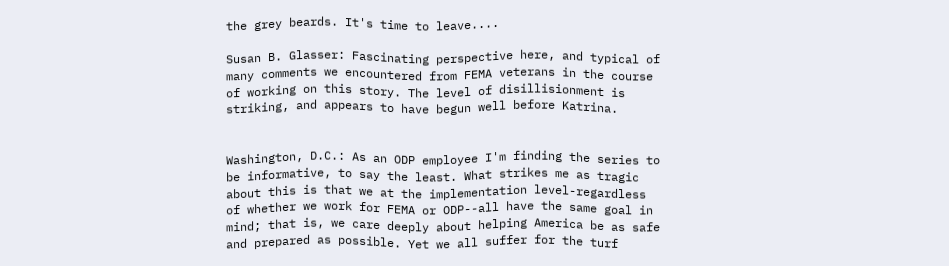the grey beards. It's time to leave....

Susan B. Glasser: Fascinating perspective here, and typical of many comments we encountered from FEMA veterans in the course of working on this story. The level of disillisionment is striking, and appears to have begun well before Katrina.


Washington, D.C.: As an ODP employee I'm finding the series to be informative, to say the least. What strikes me as tragic about this is that we at the implementation level-regardless of whether we work for FEMA or ODP--all have the same goal in mind; that is, we care deeply about helping America be as safe and prepared as possible. Yet we all suffer for the turf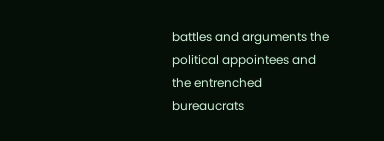battles and arguments the political appointees and the entrenched bureaucrats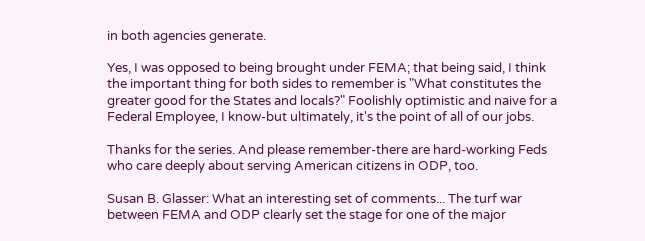in both agencies generate.

Yes, I was opposed to being brought under FEMA; that being said, I think the important thing for both sides to remember is "What constitutes the greater good for the States and locals?" Foolishly optimistic and naive for a Federal Employee, I know-but ultimately, it's the point of all of our jobs.

Thanks for the series. And please remember-there are hard-working Feds who care deeply about serving American citizens in ODP, too.

Susan B. Glasser: What an interesting set of comments... The turf war between FEMA and ODP clearly set the stage for one of the major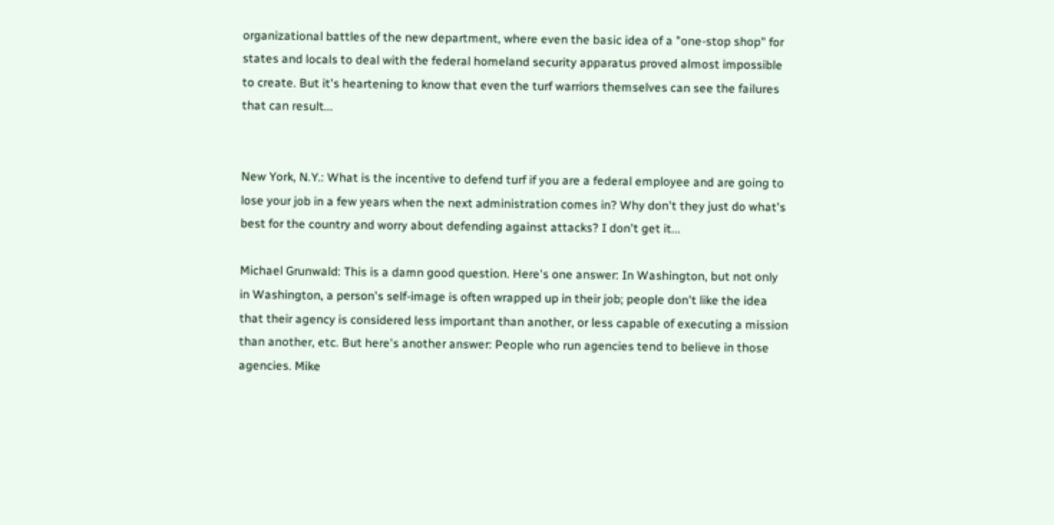organizational battles of the new department, where even the basic idea of a "one-stop shop" for states and locals to deal with the federal homeland security apparatus proved almost impossible to create. But it's heartening to know that even the turf warriors themselves can see the failures that can result...


New York, N.Y.: What is the incentive to defend turf if you are a federal employee and are going to lose your job in a few years when the next administration comes in? Why don't they just do what's best for the country and worry about defending against attacks? I don't get it...

Michael Grunwald: This is a damn good question. Here's one answer: In Washington, but not only in Washington, a person's self-image is often wrapped up in their job; people don't like the idea that their agency is considered less important than another, or less capable of executing a mission than another, etc. But here's another answer: People who run agencies tend to believe in those agencies. Mike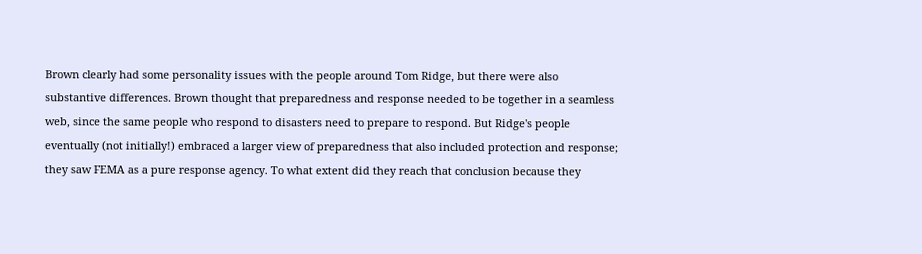Brown clearly had some personality issues with the people around Tom Ridge, but there were also substantive differences. Brown thought that preparedness and response needed to be together in a seamless web, since the same people who respond to disasters need to prepare to respond. But Ridge's people eventually (not initially!) embraced a larger view of preparedness that also included protection and response; they saw FEMA as a pure response agency. To what extent did they reach that conclusion because they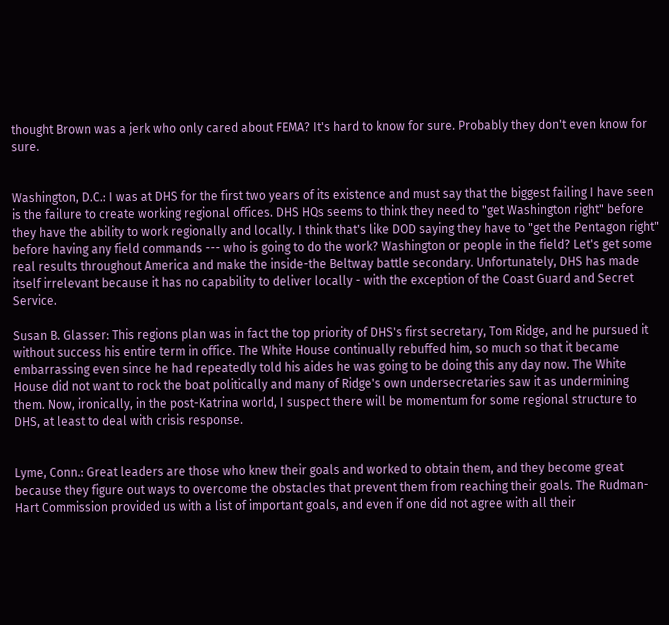thought Brown was a jerk who only cared about FEMA? It's hard to know for sure. Probably they don't even know for sure.


Washington, D.C.: I was at DHS for the first two years of its existence and must say that the biggest failing I have seen is the failure to create working regional offices. DHS HQs seems to think they need to "get Washington right" before they have the ability to work regionally and locally. I think that's like DOD saying they have to "get the Pentagon right" before having any field commands --- who is going to do the work? Washington or people in the field? Let's get some real results throughout America and make the inside-the Beltway battle secondary. Unfortunately, DHS has made itself irrelevant because it has no capability to deliver locally - with the exception of the Coast Guard and Secret Service.

Susan B. Glasser: This regions plan was in fact the top priority of DHS's first secretary, Tom Ridge, and he pursued it without success his entire term in office. The White House continually rebuffed him, so much so that it became embarrassing even since he had repeatedly told his aides he was going to be doing this any day now. The White House did not want to rock the boat politically and many of Ridge's own undersecretaries saw it as undermining them. Now, ironically, in the post-Katrina world, I suspect there will be momentum for some regional structure to DHS, at least to deal with crisis response.


Lyme, Conn.: Great leaders are those who knew their goals and worked to obtain them, and they become great because they figure out ways to overcome the obstacles that prevent them from reaching their goals. The Rudman-Hart Commission provided us with a list of important goals, and even if one did not agree with all their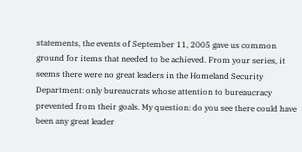statements, the events of September 11, 2005 gave us common ground for items that needed to be achieved. From your series, it seems there were no great leaders in the Homeland Security Department: only bureaucrats whose attention to bureaucracy prevented from their goals. My question: do you see there could have been any great leader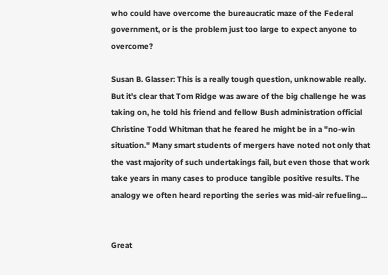who could have overcome the bureaucratic maze of the Federal government, or is the problem just too large to expect anyone to overcome?

Susan B. Glasser: This is a really tough question, unknowable really. But it's clear that Tom Ridge was aware of the big challenge he was taking on, he told his friend and fellow Bush administration official Christine Todd Whitman that he feared he might be in a "no-win situation." Many smart students of mergers have noted not only that the vast majority of such undertakings fail, but even those that work take years in many cases to produce tangible positive results. The analogy we often heard reporting the series was mid-air refueling...


Great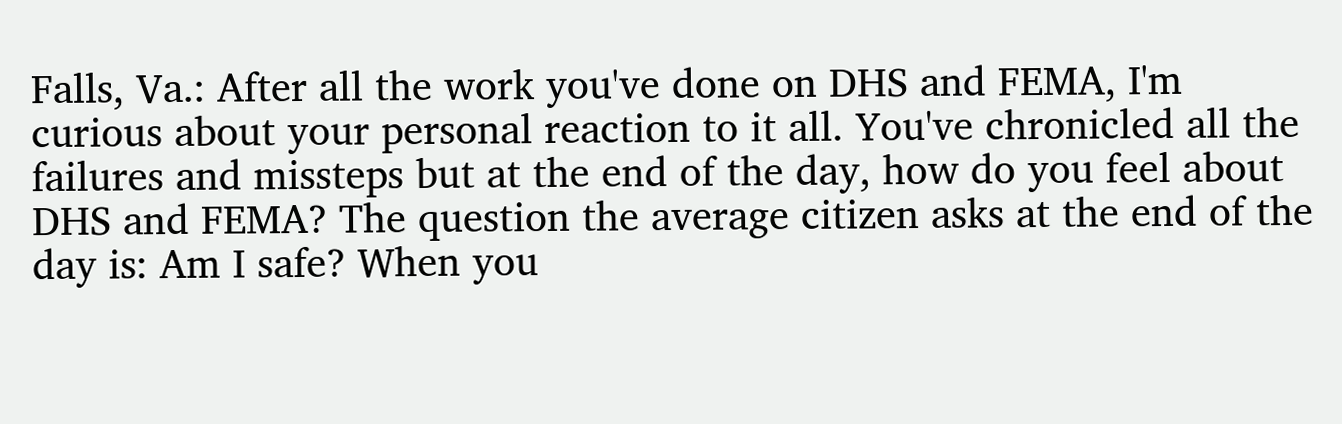Falls, Va.: After all the work you've done on DHS and FEMA, I'm curious about your personal reaction to it all. You've chronicled all the failures and missteps but at the end of the day, how do you feel about DHS and FEMA? The question the average citizen asks at the end of the day is: Am I safe? When you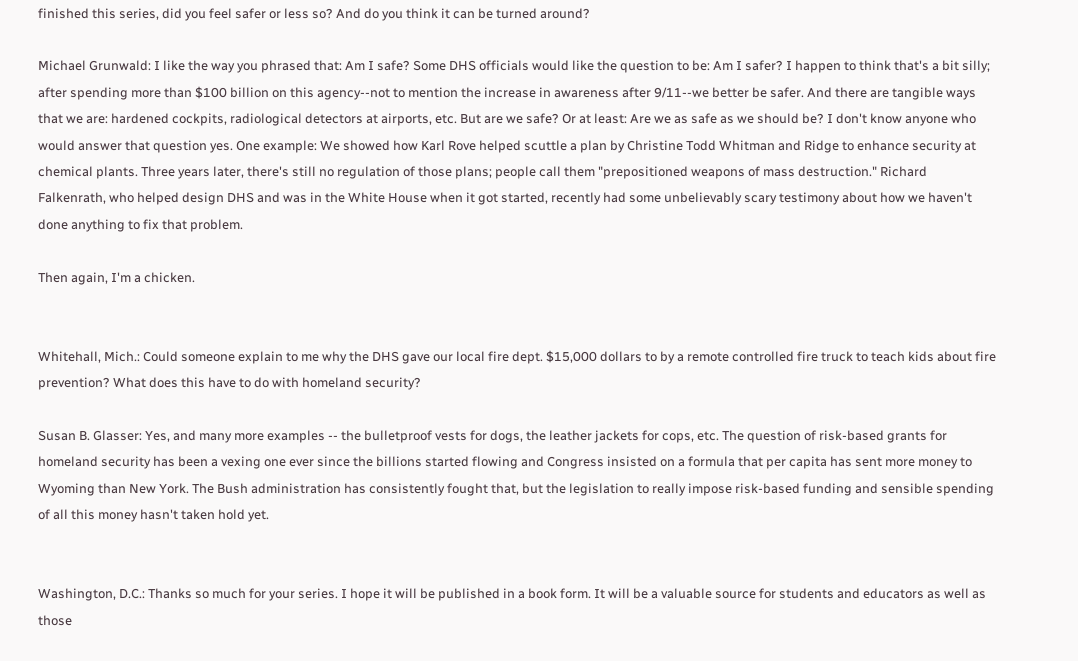finished this series, did you feel safer or less so? And do you think it can be turned around?

Michael Grunwald: I like the way you phrased that: Am I safe? Some DHS officials would like the question to be: Am I safer? I happen to think that's a bit silly; after spending more than $100 billion on this agency--not to mention the increase in awareness after 9/11--we better be safer. And there are tangible ways that we are: hardened cockpits, radiological detectors at airports, etc. But are we safe? Or at least: Are we as safe as we should be? I don't know anyone who would answer that question yes. One example: We showed how Karl Rove helped scuttle a plan by Christine Todd Whitman and Ridge to enhance security at chemical plants. Three years later, there's still no regulation of those plans; people call them "prepositioned weapons of mass destruction." Richard Falkenrath, who helped design DHS and was in the White House when it got started, recently had some unbelievably scary testimony about how we haven't done anything to fix that problem.

Then again, I'm a chicken.


Whitehall, Mich.: Could someone explain to me why the DHS gave our local fire dept. $15,000 dollars to by a remote controlled fire truck to teach kids about fire prevention? What does this have to do with homeland security?

Susan B. Glasser: Yes, and many more examples -- the bulletproof vests for dogs, the leather jackets for cops, etc. The question of risk-based grants for homeland security has been a vexing one ever since the billions started flowing and Congress insisted on a formula that per capita has sent more money to Wyoming than New York. The Bush administration has consistently fought that, but the legislation to really impose risk-based funding and sensible spending of all this money hasn't taken hold yet.


Washington, D.C.: Thanks so much for your series. I hope it will be published in a book form. It will be a valuable source for students and educators as well as those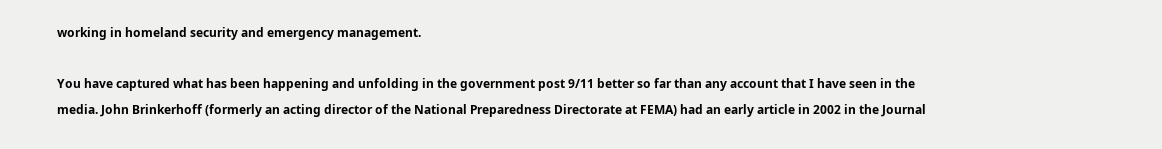working in homeland security and emergency management.

You have captured what has been happening and unfolding in the government post 9/11 better so far than any account that I have seen in the media. John Brinkerhoff (formerly an acting director of the National Preparedness Directorate at FEMA) had an early article in 2002 in the Journal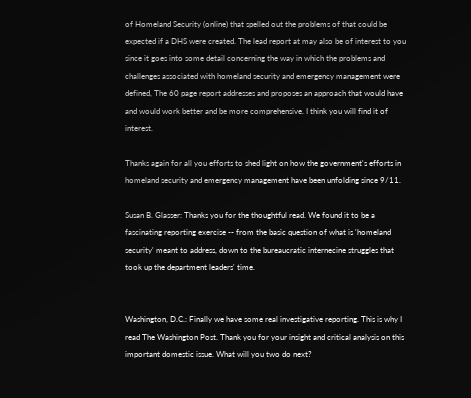of Homeland Security (online) that spelled out the problems of that could be expected if a DHS were created. The lead report at may also be of interest to you since it goes into some detail concerning the way in which the problems and challenges associated with homeland security and emergency management were defined, The 60 page report addresses and proposes an approach that would have and would work better and be more comprehensive. I think you will find it of interest.

Thanks again for all you efforts to shed light on how the government's efforts in homeland security and emergency management have been unfolding since 9/11.

Susan B. Glasser: Thanks you for the thoughtful read. We found it to be a fascinating reporting exercise -- from the basic question of what is 'homeland security' meant to address, down to the bureaucratic internecine struggles that took up the department leaders' time.


Washington, D.C.: Finally we have some real investigative reporting. This is why I read The Washington Post. Thank you for your insight and critical analysis on this important domestic issue. What will you two do next?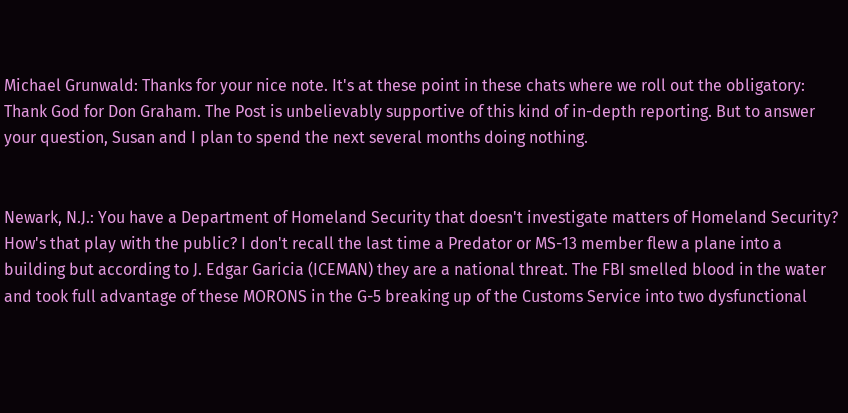Michael Grunwald: Thanks for your nice note. It's at these point in these chats where we roll out the obligatory: Thank God for Don Graham. The Post is unbelievably supportive of this kind of in-depth reporting. But to answer your question, Susan and I plan to spend the next several months doing nothing.


Newark, N.J.: You have a Department of Homeland Security that doesn't investigate matters of Homeland Security? How's that play with the public? I don't recall the last time a Predator or MS-13 member flew a plane into a building but according to J. Edgar Garicia (ICEMAN) they are a national threat. The FBI smelled blood in the water and took full advantage of these MORONS in the G-5 breaking up of the Customs Service into two dysfunctional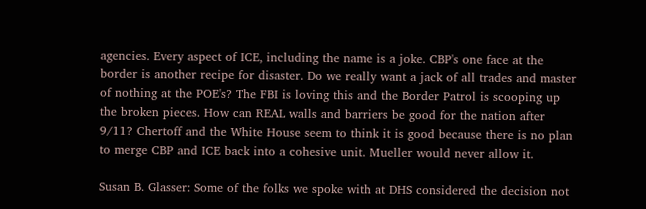agencies. Every aspect of ICE, including the name is a joke. CBP's one face at the border is another recipe for disaster. Do we really want a jack of all trades and master of nothing at the POE's? The FBI is loving this and the Border Patrol is scooping up the broken pieces. How can REAL walls and barriers be good for the nation after 9/11? Chertoff and the White House seem to think it is good because there is no plan to merge CBP and ICE back into a cohesive unit. Mueller would never allow it.

Susan B. Glasser: Some of the folks we spoke with at DHS considered the decision not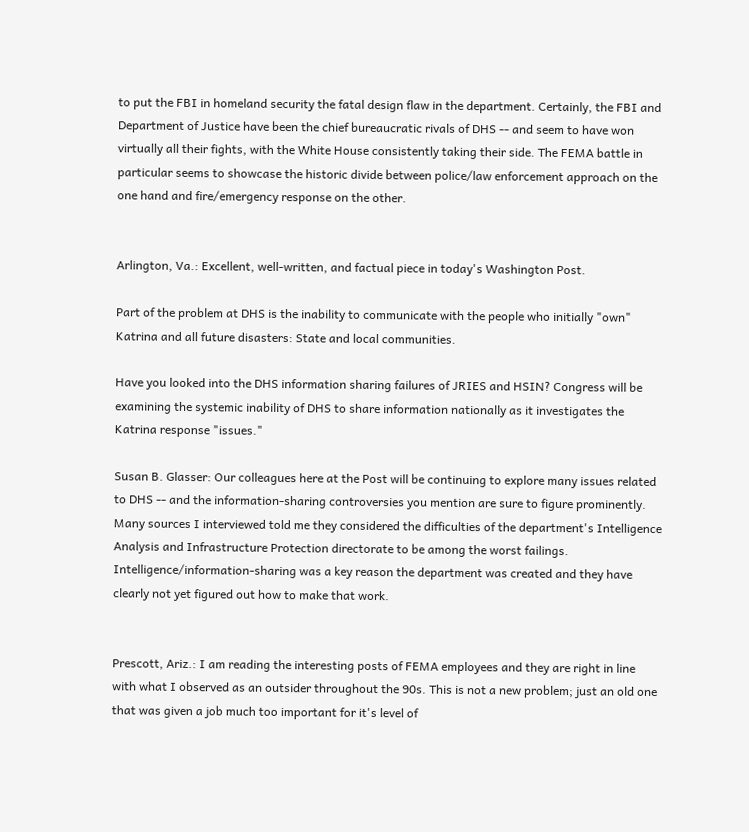to put the FBI in homeland security the fatal design flaw in the department. Certainly, the FBI and Department of Justice have been the chief bureaucratic rivals of DHS -- and seem to have won virtually all their fights, with the White House consistently taking their side. The FEMA battle in particular seems to showcase the historic divide between police/law enforcement approach on the one hand and fire/emergency response on the other.


Arlington, Va.: Excellent, well-written, and factual piece in today's Washington Post.

Part of the problem at DHS is the inability to communicate with the people who initially "own" Katrina and all future disasters: State and local communities.

Have you looked into the DHS information sharing failures of JRIES and HSIN? Congress will be examining the systemic inability of DHS to share information nationally as it investigates the Katrina response "issues."

Susan B. Glasser: Our colleagues here at the Post will be continuing to explore many issues related to DHS -- and the information-sharing controversies you mention are sure to figure prominently. Many sources I interviewed told me they considered the difficulties of the department's Intelligence Analysis and Infrastructure Protection directorate to be among the worst failings. Intelligence/information-sharing was a key reason the department was created and they have clearly not yet figured out how to make that work.


Prescott, Ariz.: I am reading the interesting posts of FEMA employees and they are right in line with what I observed as an outsider throughout the 90s. This is not a new problem; just an old one that was given a job much too important for it's level of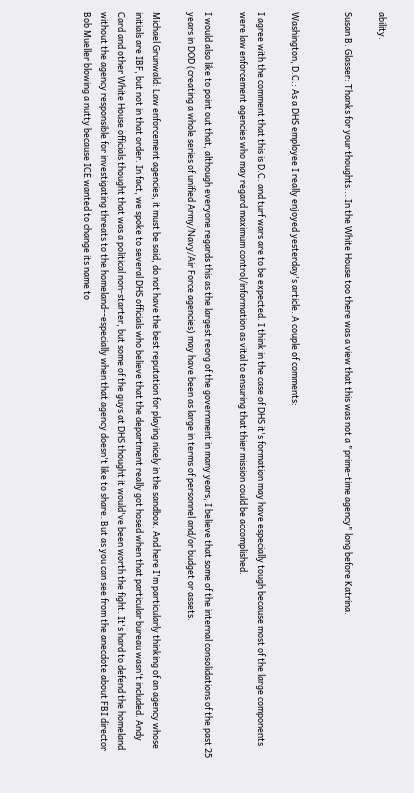ability.

Susan B. Glasser: Thanks for your thoughts... In the White House too there was a view that this was not a "prime-time agency" long before Katrina.


Washington, D.C.: As a DHS employee I really enjoyed yesterday's article. A couple of comments:

I agree with the comment that this is D.C. and turf wars are to be expected. I think in the case of DHS it's formation may have especially tough because most of the large components were law enforcement agencies who may regard maximum control/information as vital to ensuring that thier mission could be accomplished.

I would also like to point out that, although everyone regards this as the largest reorg of the government in many years, I believe that some of the internal consolidations of the past 25 years in DOD (creating a whole series of unified Army/Navy/Air Force agencies) may have been as large in terms of personnel and/or budget or assets.

Michael Grunwald: Law enforcement agencies, it must be said, do not have the best reputation for playing nicely in the sandbox. And here I'm particularly thinking of an agency whose initials are IBF, but not in that order. In fact, we spoke to several DHS officials who believe that the department really got hosed when that particular bureau wasn't included. Andy Card and other White House officials thought that was a political non-starter, but some of the guys at DHS thought it would've been worth the fight. It's hard to defend the homeland without the agency responsible for investigating threats to the homeland--especially when that agency doesn't like to share. But as you can see from the anecdote about FBI director Bob Mueller blowing a nutty because ICE wanted to change its name to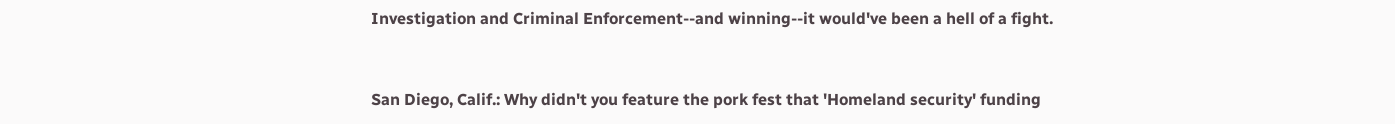Investigation and Criminal Enforcement--and winning--it would've been a hell of a fight.


San Diego, Calif.: Why didn't you feature the pork fest that 'Homeland security' funding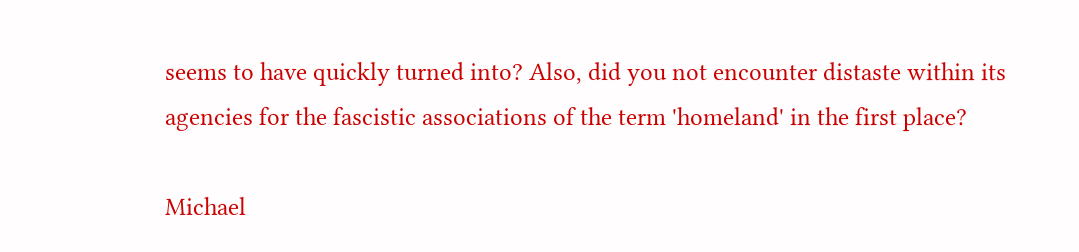seems to have quickly turned into? Also, did you not encounter distaste within its agencies for the fascistic associations of the term 'homeland' in the first place?

Michael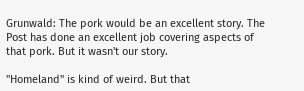Grunwald: The pork would be an excellent story. The Post has done an excellent job covering aspects of that pork. But it wasn't our story.

"Homeland" is kind of weird. But that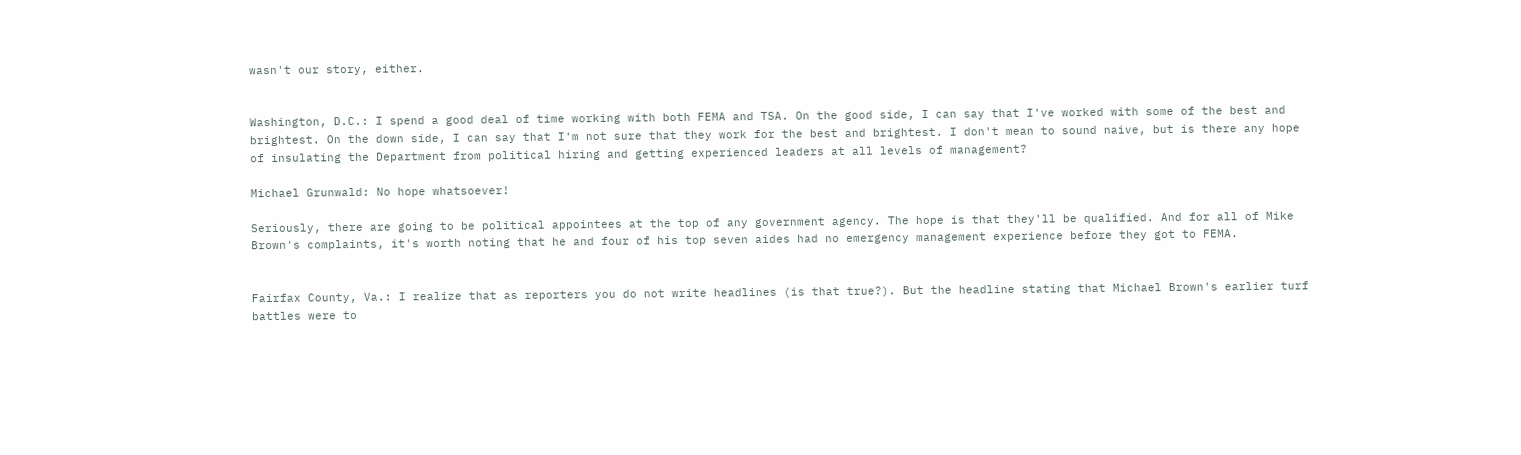wasn't our story, either.


Washington, D.C.: I spend a good deal of time working with both FEMA and TSA. On the good side, I can say that I've worked with some of the best and brightest. On the down side, I can say that I'm not sure that they work for the best and brightest. I don't mean to sound naive, but is there any hope of insulating the Department from political hiring and getting experienced leaders at all levels of management?

Michael Grunwald: No hope whatsoever!

Seriously, there are going to be political appointees at the top of any government agency. The hope is that they'll be qualified. And for all of Mike Brown's complaints, it's worth noting that he and four of his top seven aides had no emergency management experience before they got to FEMA.


Fairfax County, Va.: I realize that as reporters you do not write headlines (is that true?). But the headline stating that Michael Brown's earlier turf battles were to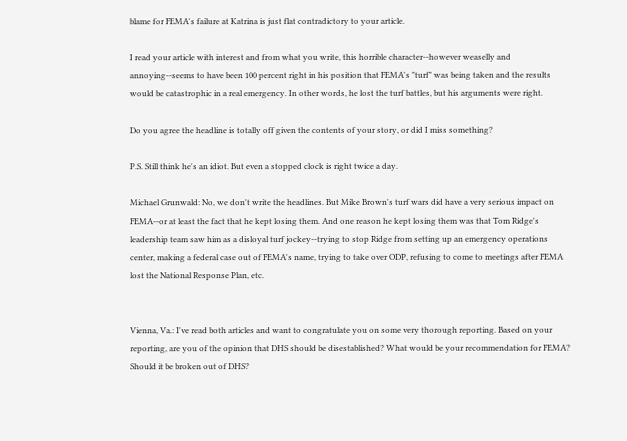blame for FEMA's failure at Katrina is just flat contradictory to your article.

I read your article with interest and from what you write, this horrible character--however weaselly and annoying--seems to have been 100 percent right in his position that FEMA's "turf" was being taken and the results would be catastrophic in a real emergency. In other words, he lost the turf battles, but his arguments were right.

Do you agree the headline is totally off given the contents of your story, or did I miss something?

P.S. Still think he's an idiot. But even a stopped clock is right twice a day.

Michael Grunwald: No, we don't write the headlines. But Mike Brown's turf wars did have a very serious impact on FEMA--or at least the fact that he kept losing them. And one reason he kept losing them was that Tom Ridge's leadership team saw him as a disloyal turf jockey--trying to stop Ridge from setting up an emergency operations center, making a federal case out of FEMA's name, trying to take over ODP, refusing to come to meetings after FEMA lost the National Response Plan, etc.


Vienna, Va.: I've read both articles and want to congratulate you on some very thorough reporting. Based on your reporting, are you of the opinion that DHS should be disestablished? What would be your recommendation for FEMA? Should it be broken out of DHS?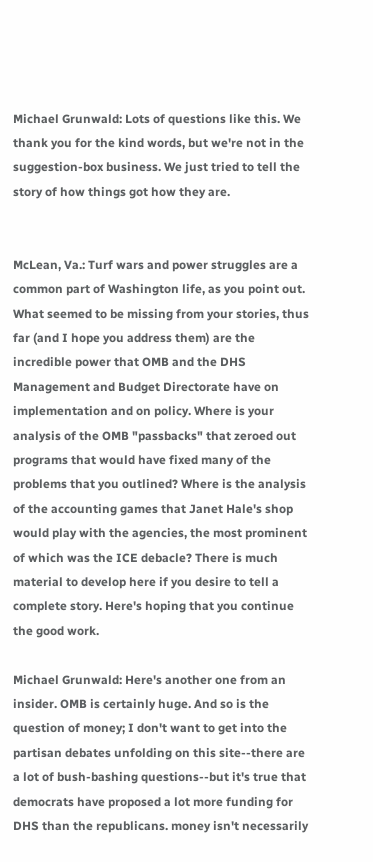Michael Grunwald: Lots of questions like this. We thank you for the kind words, but we're not in the suggestion-box business. We just tried to tell the story of how things got how they are.


McLean, Va.: Turf wars and power struggles are a common part of Washington life, as you point out. What seemed to be missing from your stories, thus far (and I hope you address them) are the incredible power that OMB and the DHS Management and Budget Directorate have on implementation and on policy. Where is your analysis of the OMB "passbacks" that zeroed out programs that would have fixed many of the problems that you outlined? Where is the analysis of the accounting games that Janet Hale's shop would play with the agencies, the most prominent of which was the ICE debacle? There is much material to develop here if you desire to tell a complete story. Here's hoping that you continue the good work.

Michael Grunwald: Here's another one from an insider. OMB is certainly huge. And so is the question of money; I don't want to get into the partisan debates unfolding on this site--there are a lot of bush-bashing questions--but it's true that democrats have proposed a lot more funding for DHS than the republicans. money isn't necessarily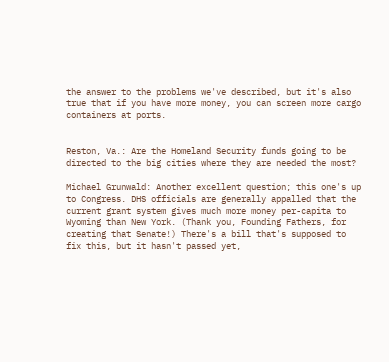the answer to the problems we've described, but it's also true that if you have more money, you can screen more cargo containers at ports.


Reston, Va.: Are the Homeland Security funds going to be directed to the big cities where they are needed the most?

Michael Grunwald: Another excellent question; this one's up to Congress. DHS officials are generally appalled that the current grant system gives much more money per-capita to Wyoming than New York. (Thank you, Founding Fathers, for creating that Senate!) There's a bill that's supposed to fix this, but it hasn't passed yet,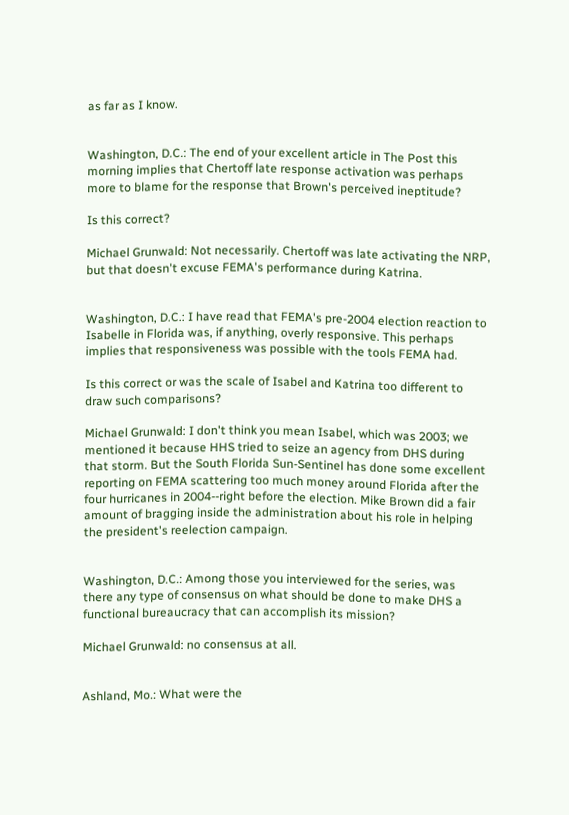as far as I know.


Washington, D.C.: The end of your excellent article in The Post this morning implies that Chertoff late response activation was perhaps more to blame for the response that Brown's perceived ineptitude?

Is this correct?

Michael Grunwald: Not necessarily. Chertoff was late activating the NRP, but that doesn't excuse FEMA's performance during Katrina.


Washington, D.C.: I have read that FEMA's pre-2004 election reaction to Isabelle in Florida was, if anything, overly responsive. This perhaps implies that responsiveness was possible with the tools FEMA had.

Is this correct or was the scale of Isabel and Katrina too different to draw such comparisons?

Michael Grunwald: I don't think you mean Isabel, which was 2003; we mentioned it because HHS tried to seize an agency from DHS during that storm. But the South Florida Sun-Sentinel has done some excellent reporting on FEMA scattering too much money around Florida after the four hurricanes in 2004--right before the election. Mike Brown did a fair amount of bragging inside the administration about his role in helping the president's reelection campaign.


Washington, D.C.: Among those you interviewed for the series, was there any type of consensus on what should be done to make DHS a functional bureaucracy that can accomplish its mission?

Michael Grunwald: no consensus at all.


Ashland, Mo.: What were the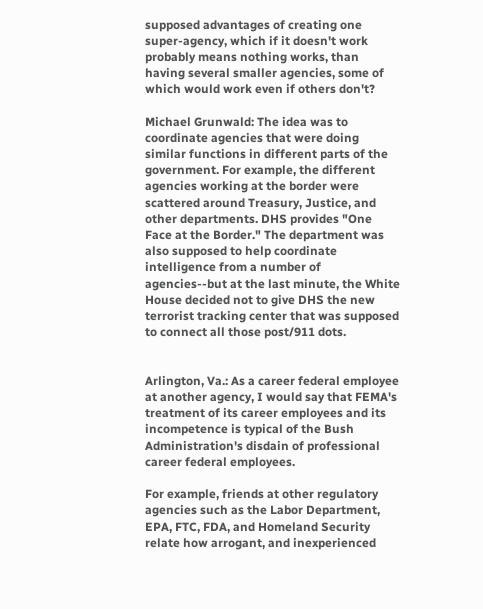supposed advantages of creating one super-agency, which if it doesn't work probably means nothing works, than having several smaller agencies, some of which would work even if others don't?

Michael Grunwald: The idea was to coordinate agencies that were doing similar functions in different parts of the government. For example, the different agencies working at the border were scattered around Treasury, Justice, and other departments. DHS provides "One Face at the Border." The department was also supposed to help coordinate intelligence from a number of agencies--but at the last minute, the White House decided not to give DHS the new terrorist tracking center that was supposed to connect all those post/911 dots.


Arlington, Va.: As a career federal employee at another agency, I would say that FEMA's treatment of its career employees and its incompetence is typical of the Bush Administration's disdain of professional career federal employees.

For example, friends at other regulatory agencies such as the Labor Department, EPA, FTC, FDA, and Homeland Security relate how arrogant, and inexperienced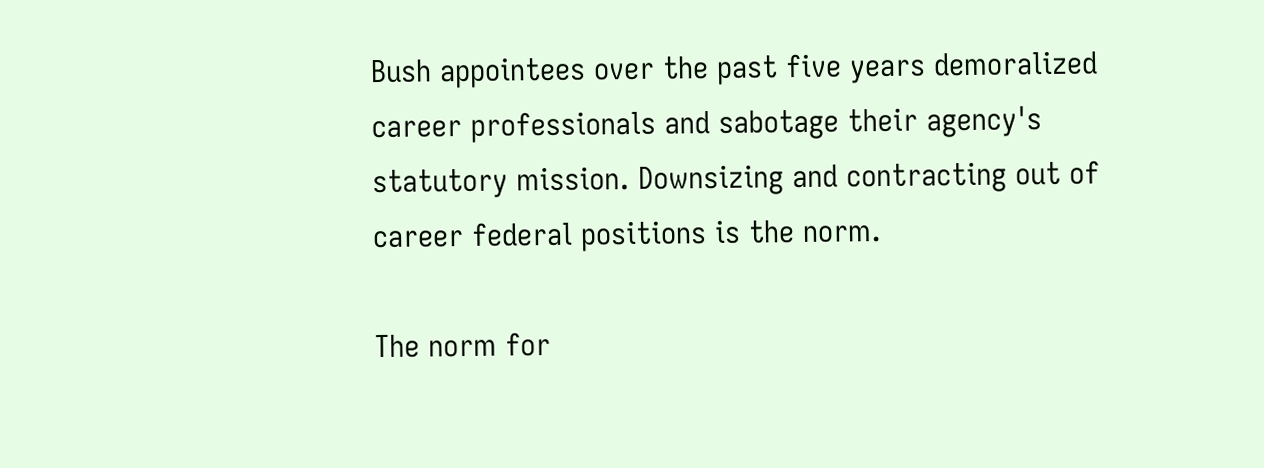Bush appointees over the past five years demoralized career professionals and sabotage their agency's statutory mission. Downsizing and contracting out of career federal positions is the norm.

The norm for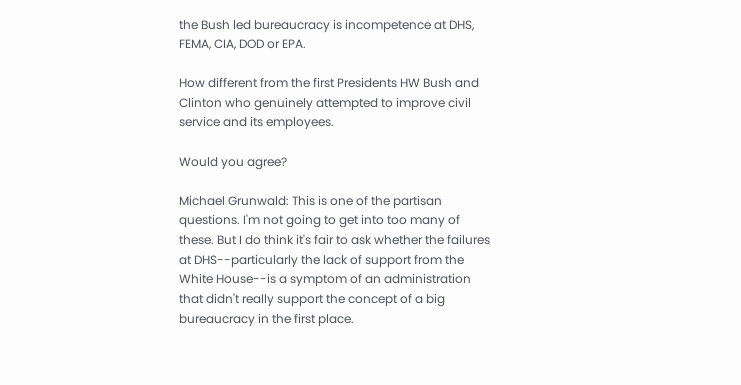the Bush led bureaucracy is incompetence at DHS, FEMA, CIA, DOD or EPA.

How different from the first Presidents HW Bush and Clinton who genuinely attempted to improve civil service and its employees.

Would you agree?

Michael Grunwald: This is one of the partisan questions. I'm not going to get into too many of these. But I do think it's fair to ask whether the failures at DHS--particularly the lack of support from the White House--is a symptom of an administration that didn't really support the concept of a big bureaucracy in the first place.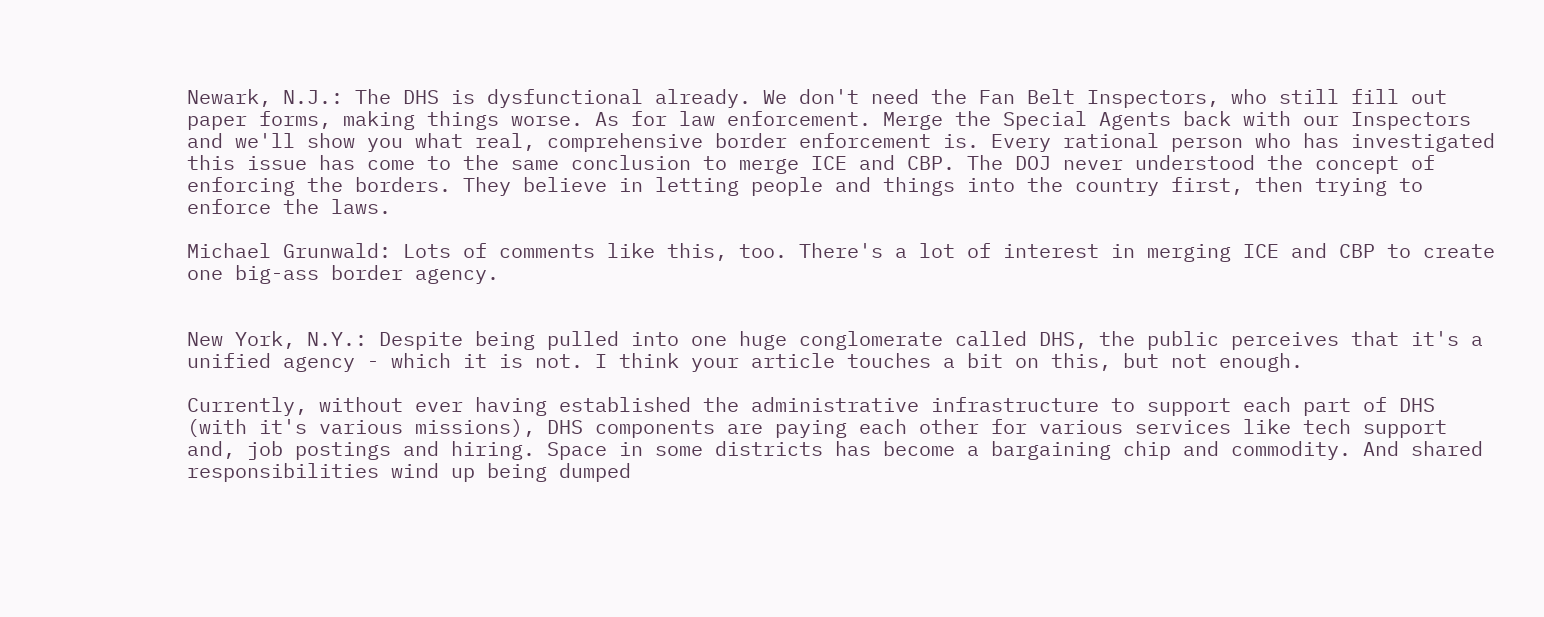Newark, N.J.: The DHS is dysfunctional already. We don't need the Fan Belt Inspectors, who still fill out paper forms, making things worse. As for law enforcement. Merge the Special Agents back with our Inspectors and we'll show you what real, comprehensive border enforcement is. Every rational person who has investigated this issue has come to the same conclusion to merge ICE and CBP. The DOJ never understood the concept of enforcing the borders. They believe in letting people and things into the country first, then trying to enforce the laws.

Michael Grunwald: Lots of comments like this, too. There's a lot of interest in merging ICE and CBP to create one big-ass border agency.


New York, N.Y.: Despite being pulled into one huge conglomerate called DHS, the public perceives that it's a unified agency - which it is not. I think your article touches a bit on this, but not enough.

Currently, without ever having established the administrative infrastructure to support each part of DHS (with it's various missions), DHS components are paying each other for various services like tech support and, job postings and hiring. Space in some districts has become a bargaining chip and commodity. And shared responsibilities wind up being dumped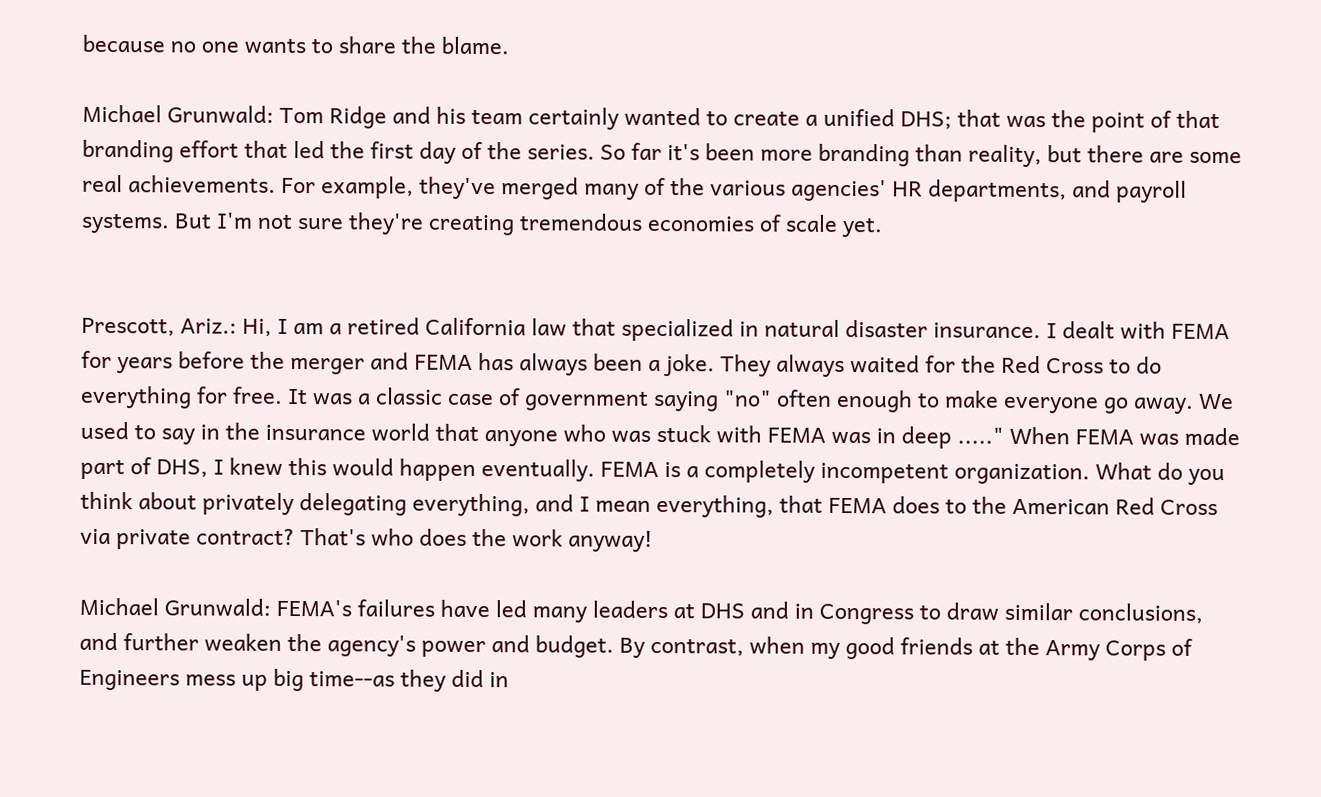because no one wants to share the blame.

Michael Grunwald: Tom Ridge and his team certainly wanted to create a unified DHS; that was the point of that branding effort that led the first day of the series. So far it's been more branding than reality, but there are some real achievements. For example, they've merged many of the various agencies' HR departments, and payroll systems. But I'm not sure they're creating tremendous economies of scale yet.


Prescott, Ariz.: Hi, I am a retired California law that specialized in natural disaster insurance. I dealt with FEMA for years before the merger and FEMA has always been a joke. They always waited for the Red Cross to do everything for free. It was a classic case of government saying "no" often enough to make everyone go away. We used to say in the insurance world that anyone who was stuck with FEMA was in deep ....." When FEMA was made part of DHS, I knew this would happen eventually. FEMA is a completely incompetent organization. What do you think about privately delegating everything, and I mean everything, that FEMA does to the American Red Cross via private contract? That's who does the work anyway!

Michael Grunwald: FEMA's failures have led many leaders at DHS and in Congress to draw similar conclusions, and further weaken the agency's power and budget. By contrast, when my good friends at the Army Corps of Engineers mess up big time--as they did in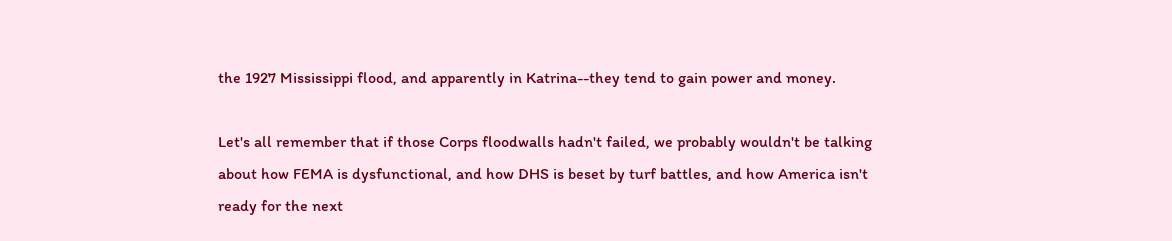the 1927 Mississippi flood, and apparently in Katrina--they tend to gain power and money.

Let's all remember that if those Corps floodwalls hadn't failed, we probably wouldn't be talking about how FEMA is dysfunctional, and how DHS is beset by turf battles, and how America isn't ready for the next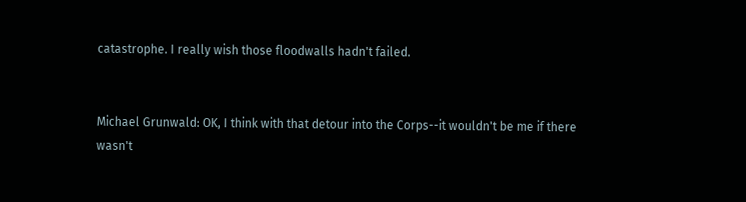catastrophe. I really wish those floodwalls hadn't failed.


Michael Grunwald: OK, I think with that detour into the Corps--it wouldn't be me if there wasn't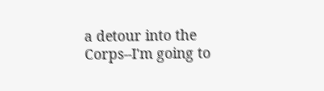a detour into the Corps--I'm going to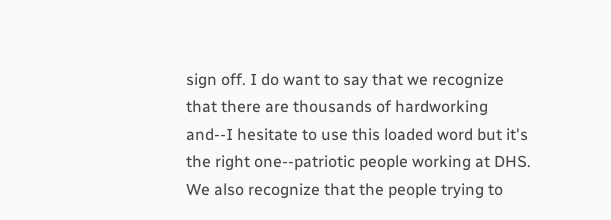sign off. I do want to say that we recognize that there are thousands of hardworking and--I hesitate to use this loaded word but it's the right one--patriotic people working at DHS. We also recognize that the people trying to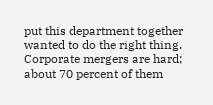put this department together wanted to do the right thing. Corporate mergers are hard; about 70 percent of them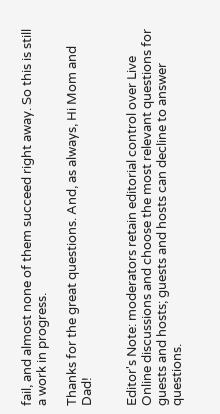fail, and almost none of them succeed right away. So this is still a work in progress.

Thanks for the great questions. And, as always, Hi Mom and Dad!


Editor's Note: moderators retain editorial control over Live Online discussions and choose the most relevant questions for guests and hosts; guests and hosts can decline to answer questions.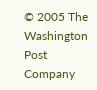© 2005 The Washington Post Company